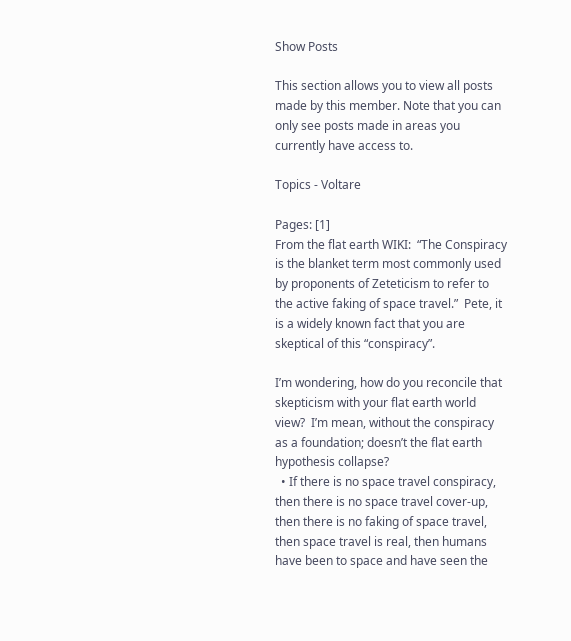Show Posts

This section allows you to view all posts made by this member. Note that you can only see posts made in areas you currently have access to.

Topics - Voltare

Pages: [1]
From the flat earth WIKI:  “The Conspiracy is the blanket term most commonly used by proponents of Zeteticism to refer to the active faking of space travel.”  Pete, it is a widely known fact that you are skeptical of this “conspiracy”.

I’m wondering, how do you reconcile that skepticism with your flat earth world view?  I’m mean, without the conspiracy as a foundation; doesn’t the flat earth hypothesis collapse?
  • If there is no space travel conspiracy, then there is no space travel cover-up, then there is no faking of space travel, then space travel is real, then humans have been to space and have seen the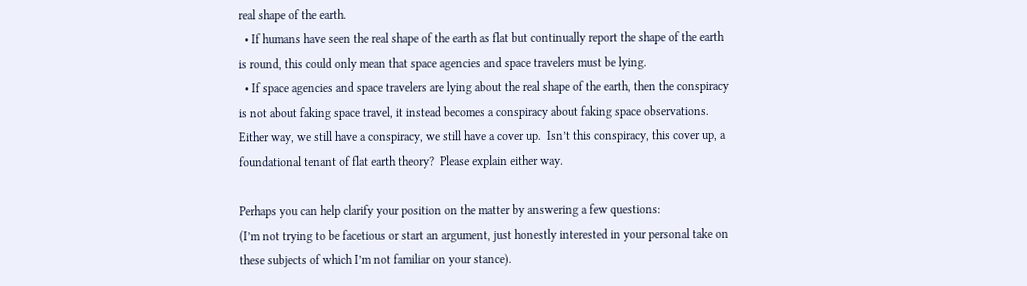real shape of the earth.
  • If humans have seen the real shape of the earth as flat but continually report the shape of the earth is round, this could only mean that space agencies and space travelers must be lying.
  • If space agencies and space travelers are lying about the real shape of the earth, then the conspiracy is not about faking space travel, it instead becomes a conspiracy about faking space observations.
Either way, we still have a conspiracy, we still have a cover up.  Isn’t this conspiracy, this cover up, a foundational tenant of flat earth theory?  Please explain either way.

Perhaps you can help clarify your position on the matter by answering a few questions:
(I’m not trying to be facetious or start an argument, just honestly interested in your personal take on these subjects of which I’m not familiar on your stance).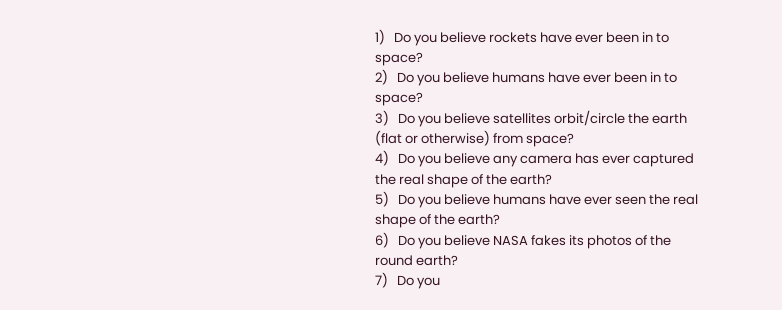1)   Do you believe rockets have ever been in to space?
2)   Do you believe humans have ever been in to space?
3)   Do you believe satellites orbit/circle the earth (flat or otherwise) from space?
4)   Do you believe any camera has ever captured the real shape of the earth?
5)   Do you believe humans have ever seen the real shape of the earth?
6)   Do you believe NASA fakes its photos of the round earth?
7)   Do you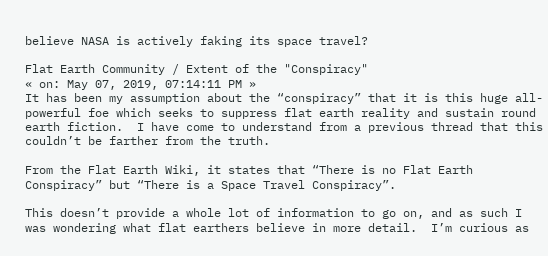believe NASA is actively faking its space travel?

Flat Earth Community / Extent of the "Conspiracy"
« on: May 07, 2019, 07:14:11 PM »
It has been my assumption about the “conspiracy” that it is this huge all-powerful foe which seeks to suppress flat earth reality and sustain round earth fiction.  I have come to understand from a previous thread that this couldn’t be farther from the truth.

From the Flat Earth Wiki, it states that “There is no Flat Earth Conspiracy” but “There is a Space Travel Conspiracy”.

This doesn’t provide a whole lot of information to go on, and as such I was wondering what flat earthers believe in more detail.  I’m curious as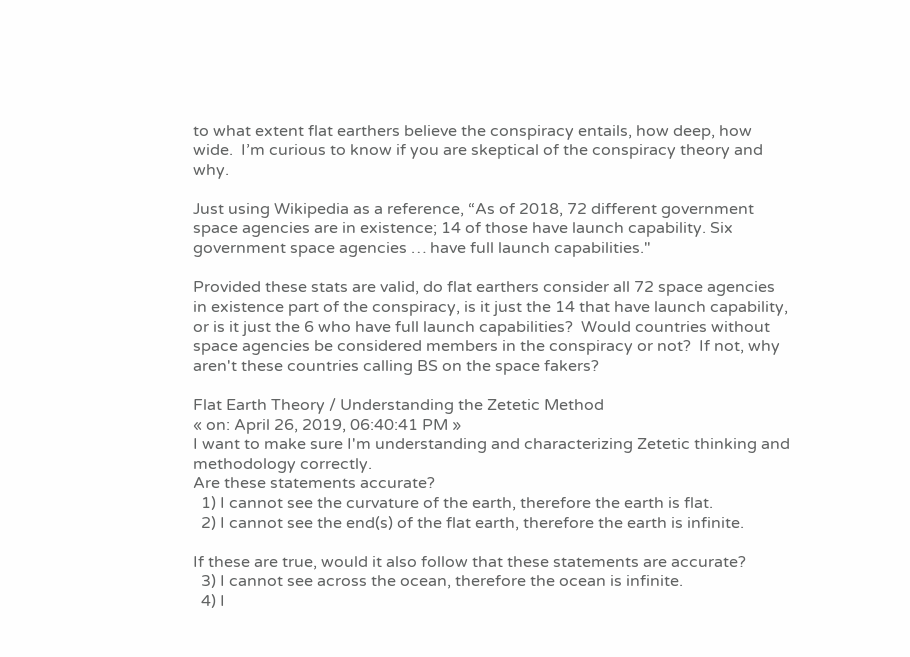to what extent flat earthers believe the conspiracy entails, how deep, how wide.  I’m curious to know if you are skeptical of the conspiracy theory and why.

Just using Wikipedia as a reference, “As of 2018, 72 different government space agencies are in existence; 14 of those have launch capability. Six government space agencies … have full launch capabilities."

Provided these stats are valid, do flat earthers consider all 72 space agencies in existence part of the conspiracy, is it just the 14 that have launch capability, or is it just the 6 who have full launch capabilities?  Would countries without space agencies be considered members in the conspiracy or not?  If not, why aren't these countries calling BS on the space fakers?

Flat Earth Theory / Understanding the Zetetic Method
« on: April 26, 2019, 06:40:41 PM »
I want to make sure I'm understanding and characterizing Zetetic thinking and methodology correctly.
Are these statements accurate?
  1) I cannot see the curvature of the earth, therefore the earth is flat.
  2) I cannot see the end(s) of the flat earth, therefore the earth is infinite.

If these are true, would it also follow that these statements are accurate?
  3) I cannot see across the ocean, therefore the ocean is infinite.
  4) I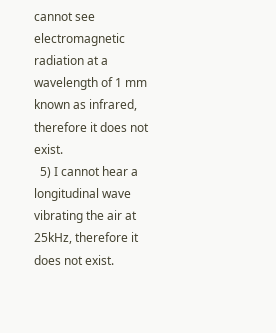cannot see electromagnetic radiation at a wavelength of 1 mm known as infrared, therefore it does not exist.
  5) I cannot hear a longitudinal wave vibrating the air at 25kHz, therefore it does not exist.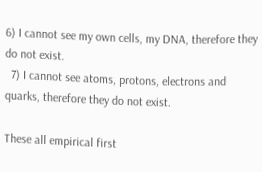6) I cannot see my own cells, my DNA, therefore they do not exist.
  7) I cannot see atoms, protons, electrons and quarks, therefore they do not exist.

These all empirical first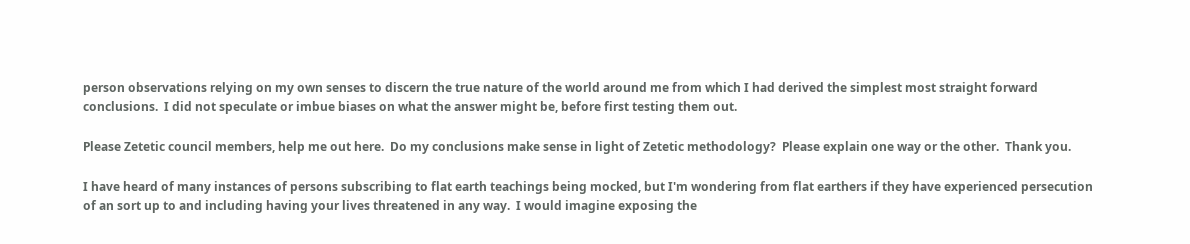person observations relying on my own senses to discern the true nature of the world around me from which I had derived the simplest most straight forward conclusions.  I did not speculate or imbue biases on what the answer might be, before first testing them out.

Please Zetetic council members, help me out here.  Do my conclusions make sense in light of Zetetic methodology?  Please explain one way or the other.  Thank you.

I have heard of many instances of persons subscribing to flat earth teachings being mocked, but I'm wondering from flat earthers if they have experienced persecution of an sort up to and including having your lives threatened in any way.  I would imagine exposing the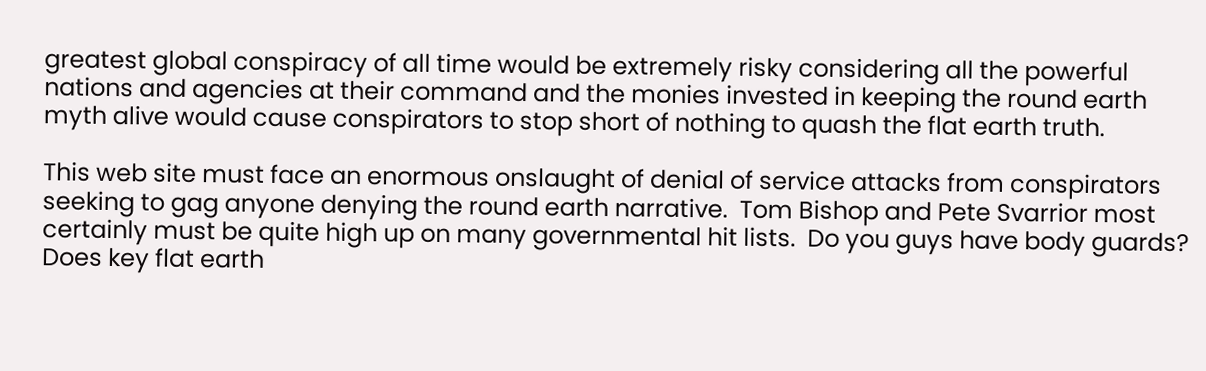greatest global conspiracy of all time would be extremely risky considering all the powerful nations and agencies at their command and the monies invested in keeping the round earth myth alive would cause conspirators to stop short of nothing to quash the flat earth truth.

This web site must face an enormous onslaught of denial of service attacks from conspirators seeking to gag anyone denying the round earth narrative.  Tom Bishop and Pete Svarrior most certainly must be quite high up on many governmental hit lists.  Do you guys have body guards?  Does key flat earth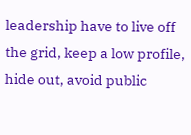leadership have to live off the grid, keep a low profile, hide out, avoid public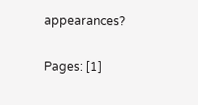appearances?

Pages: [1]